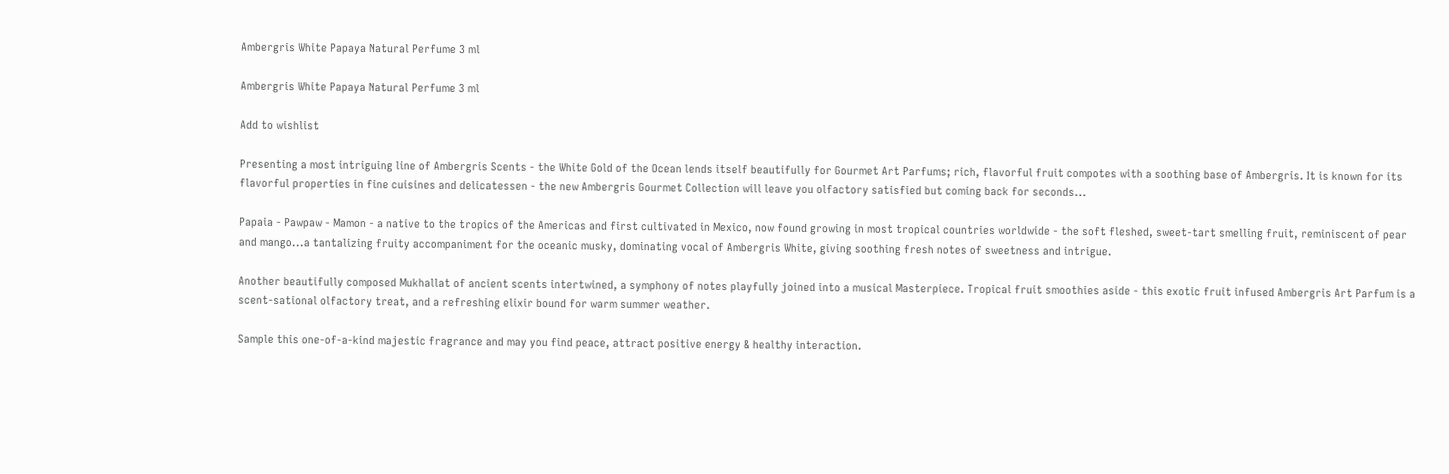Ambergris White Papaya Natural Perfume 3 ml

Ambergris White Papaya Natural Perfume 3 ml

Add to wishlist

Presenting a most intriguing line of Ambergris Scents - the White Gold of the Ocean lends itself beautifully for Gourmet Art Parfums; rich, flavorful fruit compotes with a soothing base of Ambergris. It is known for its flavorful properties in fine cuisines and delicatessen - the new Ambergris Gourmet Collection will leave you olfactory satisfied but coming back for seconds...

Papaia - Pawpaw - Mamon - a native to the tropics of the Americas and first cultivated in Mexico, now found growing in most tropical countries worldwide - the soft fleshed, sweet-tart smelling fruit, reminiscent of pear and mango...a tantalizing fruity accompaniment for the oceanic musky, dominating vocal of Ambergris White, giving soothing fresh notes of sweetness and intrigue.

Another beautifully composed Mukhallat of ancient scents intertwined, a symphony of notes playfully joined into a musical Masterpiece. Tropical fruit smoothies aside - this exotic fruit infused Ambergris Art Parfum is a scent-sational olfactory treat, and a refreshing elixir bound for warm summer weather.

Sample this one-of-a-kind majestic fragrance and may you find peace, attract positive energy & healthy interaction.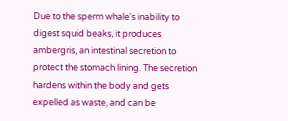Due to the sperm whale's inability to digest squid beaks, it produces ambergris, an intestinal secretion to protect the stomach lining. The secretion hardens within the body and gets expelled as waste, and can be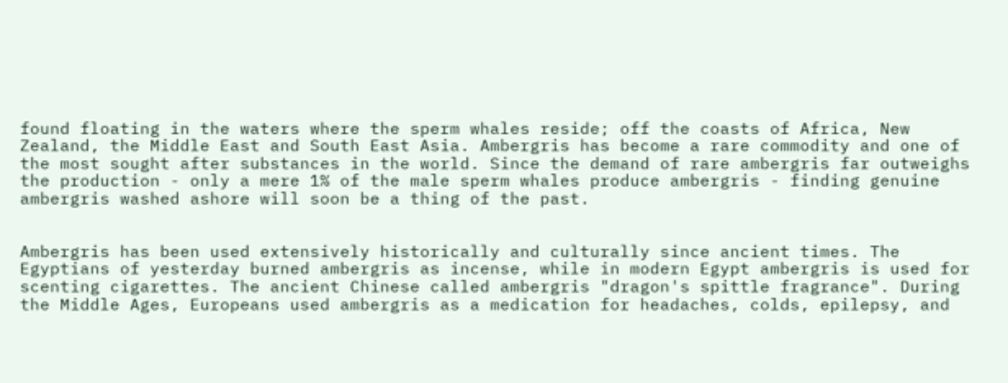found floating in the waters where the sperm whales reside; off the coasts of Africa, New Zealand, the Middle East and South East Asia. Ambergris has become a rare commodity and one of the most sought after substances in the world. Since the demand of rare ambergris far outweighs the production - only a mere 1% of the male sperm whales produce ambergris - finding genuine ambergris washed ashore will soon be a thing of the past.


Ambergris has been used extensively historically and culturally since ancient times. The Egyptians of yesterday burned ambergris as incense, while in modern Egypt ambergris is used for scenting cigarettes. The ancient Chinese called ambergris "dragon's spittle fragrance". During the Middle Ages, Europeans used ambergris as a medication for headaches, colds, epilepsy, and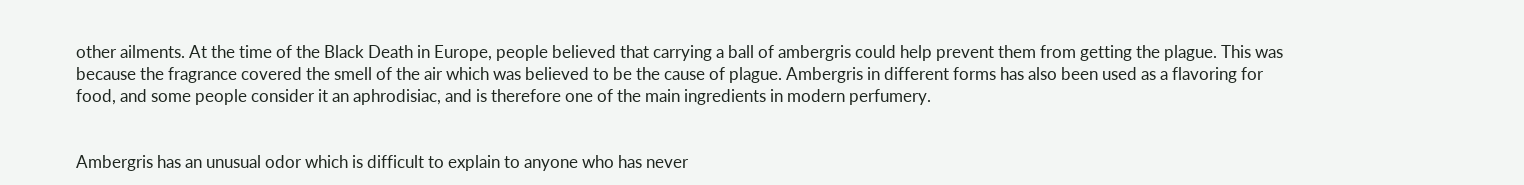other ailments. At the time of the Black Death in Europe, people believed that carrying a ball of ambergris could help prevent them from getting the plague. This was because the fragrance covered the smell of the air which was believed to be the cause of plague. Ambergris in different forms has also been used as a flavoring for food, and some people consider it an aphrodisiac, and is therefore one of the main ingredients in modern perfumery.


Ambergris has an unusual odor which is difficult to explain to anyone who has never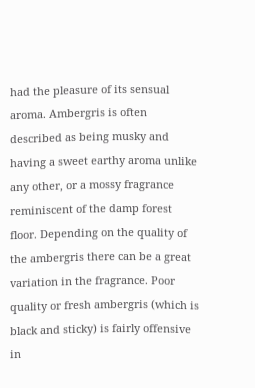had the pleasure of its sensual aroma. Ambergris is often described as being musky and having a sweet earthy aroma unlike any other, or a mossy fragrance reminiscent of the damp forest floor. Depending on the quality of the ambergris there can be a great variation in the fragrance. Poor quality or fresh ambergris (which is black and sticky) is fairly offensive in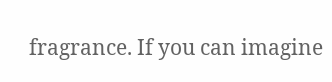fragrance. If you can imagine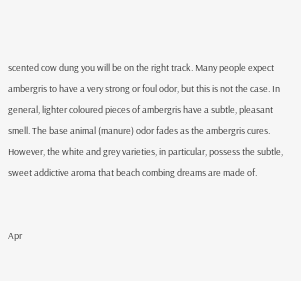scented cow dung you will be on the right track. Many people expect ambergris to have a very strong or foul odor, but this is not the case. In general, lighter coloured pieces of ambergris have a subtle, pleasant smell. The base animal (manure) odor fades as the ambergris cures. However, the white and grey varieties, in particular, possess the subtle, sweet addictive aroma that beach combing dreams are made of.


Apr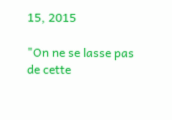15, 2015

"On ne se lasse pas de cette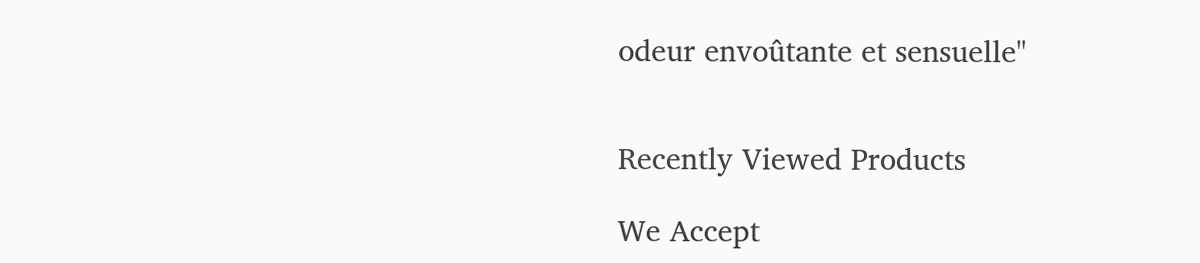odeur envoûtante et sensuelle"


Recently Viewed Products

We Accept